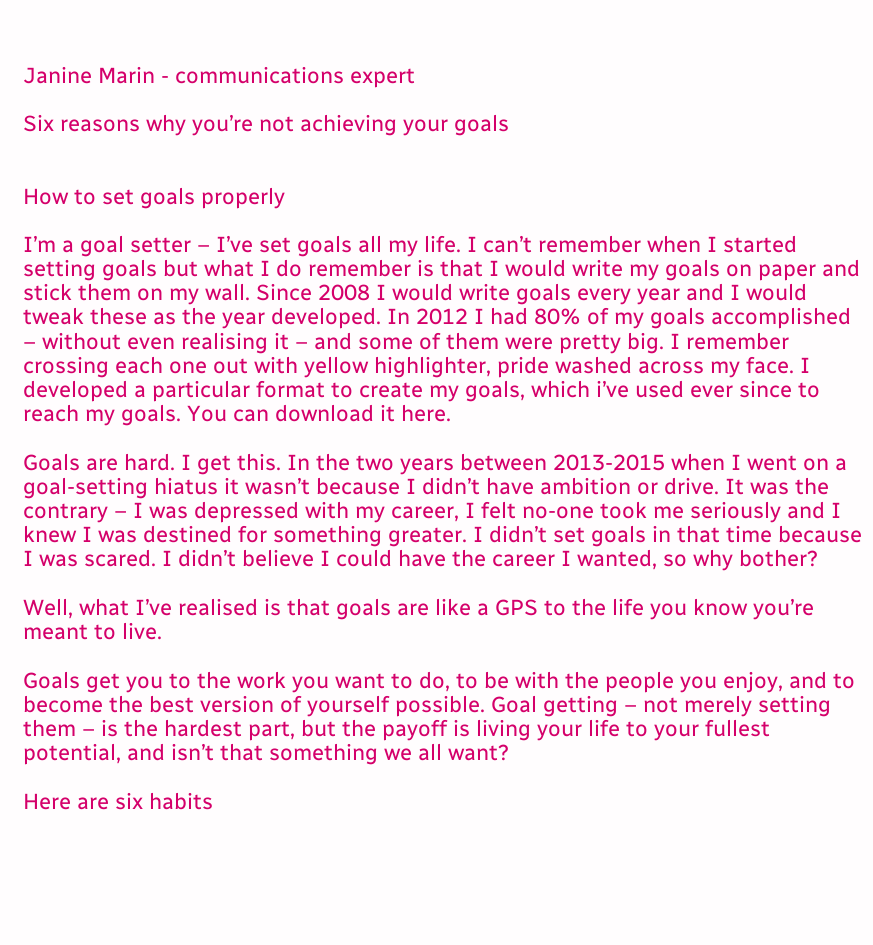Janine Marin - communications expert

Six reasons why you’re not achieving your goals


How to set goals properly

I’m a goal setter – I’ve set goals all my life. I can’t remember when I started setting goals but what I do remember is that I would write my goals on paper and stick them on my wall. Since 2008 I would write goals every year and I would tweak these as the year developed. In 2012 I had 80% of my goals accomplished – without even realising it – and some of them were pretty big. I remember crossing each one out with yellow highlighter, pride washed across my face. I developed a particular format to create my goals, which i’ve used ever since to reach my goals. You can download it here.

Goals are hard. I get this. In the two years between 2013-2015 when I went on a goal-setting hiatus it wasn’t because I didn’t have ambition or drive. It was the contrary – I was depressed with my career, I felt no-one took me seriously and I knew I was destined for something greater. I didn’t set goals in that time because I was scared. I didn’t believe I could have the career I wanted, so why bother?

Well, what I’ve realised is that goals are like a GPS to the life you know you’re meant to live.

Goals get you to the work you want to do, to be with the people you enjoy, and to become the best version of yourself possible. Goal getting – not merely setting them – is the hardest part, but the payoff is living your life to your fullest potential, and isn’t that something we all want?

Here are six habits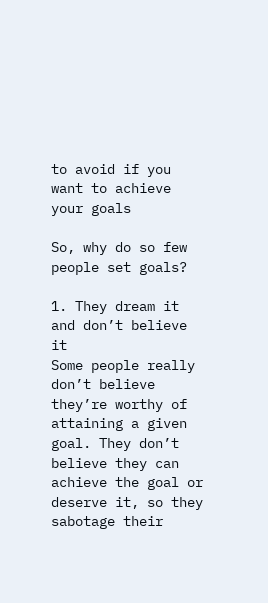to avoid if you want to achieve your goals

So, why do so few people set goals?

1. They dream it and don’t believe it
Some people really don’t believe they’re worthy of attaining a given goal. They don’t believe they can achieve the goal or deserve it, so they sabotage their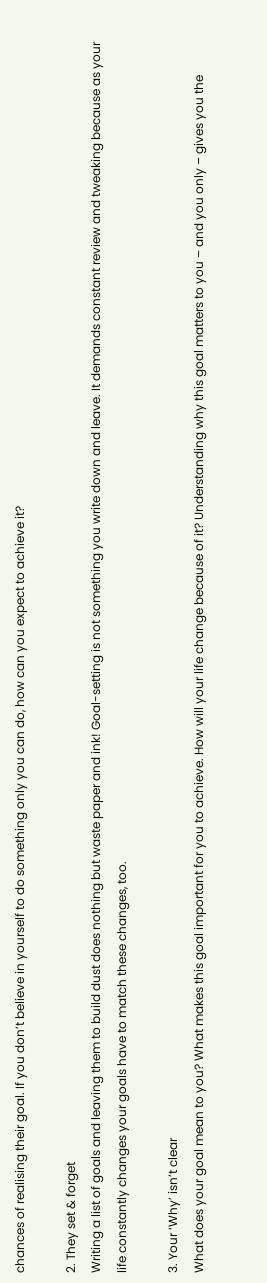chances of realising their goal. If you don’t believe in yourself to do something only you can do, how can you expect to achieve it?

2. They set & forget
Writing a list of goals and leaving them to build dust does nothing but waste paper and ink! Goal-setting is not something you write down and leave. It demands constant review and tweaking because as your life constantly changes your goals have to match these changes, too.

3. Your ‘Why’ isn’t clear
What does your goal mean to you? What makes this goal important for you to achieve. How will your life change because of it? Understanding why this goal matters to you – and you only – gives you the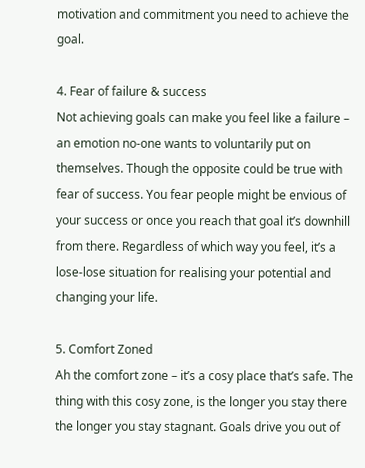motivation and commitment you need to achieve the goal.

4. Fear of failure & success
Not achieving goals can make you feel like a failure – an emotion no-one wants to voluntarily put on themselves. Though the opposite could be true with fear of success. You fear people might be envious of your success or once you reach that goal it’s downhill from there. Regardless of which way you feel, it’s a lose-lose situation for realising your potential and changing your life.

5. Comfort Zoned
Ah the comfort zone – it’s a cosy place that’s safe. The thing with this cosy zone, is the longer you stay there the longer you stay stagnant. Goals drive you out of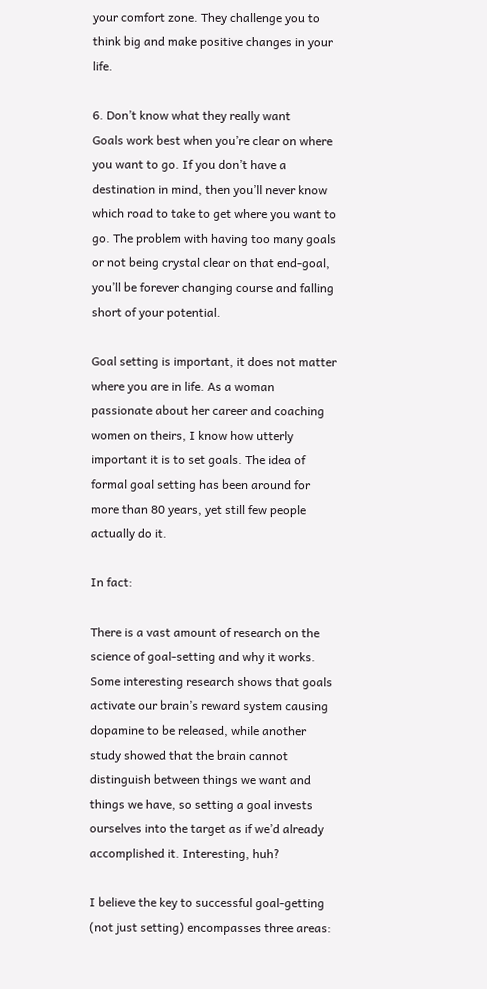your comfort zone. They challenge you to think big and make positive changes in your life.

6. Don’t know what they really want
Goals work best when you’re clear on where you want to go. If you don’t have a destination in mind, then you’ll never know which road to take to get where you want to go. The problem with having too many goals or not being crystal clear on that end-goal, you’ll be forever changing course and falling short of your potential.

Goal setting is important, it does not matter where you are in life. As a woman passionate about her career and coaching women on theirs, I know how utterly important it is to set goals. The idea of formal goal setting has been around for more than 80 years, yet still few people actually do it.

In fact:

There is a vast amount of research on the science of goal-setting and why it works. Some interesting research shows that goals activate our brain’s reward system causing dopamine to be released, while another study showed that the brain cannot distinguish between things we want and things we have, so setting a goal invests ourselves into the target as if we’d already accomplished it. Interesting, huh?

I believe the key to successful goal-getting (not just setting) encompasses three areas: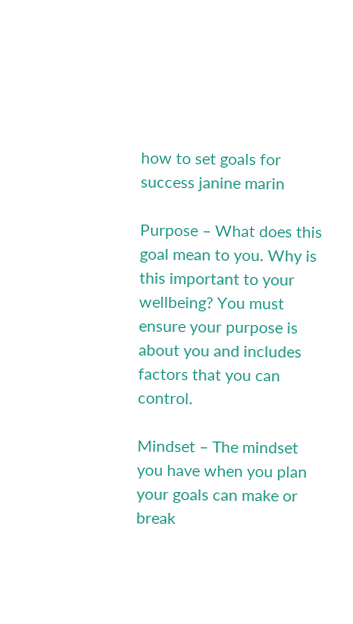how to set goals for success janine marin

Purpose – What does this goal mean to you. Why is this important to your wellbeing? You must ensure your purpose is about you and includes factors that you can control.

Mindset – The mindset you have when you plan your goals can make or break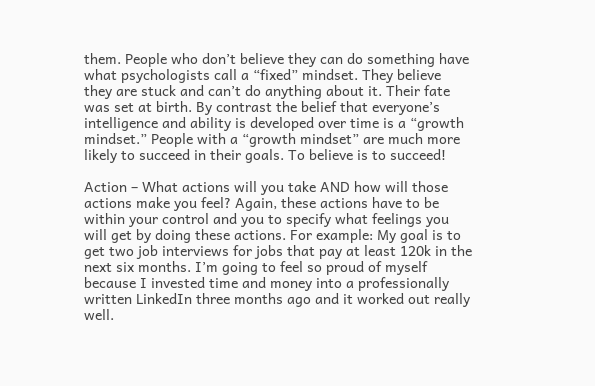them. People who don’t believe they can do something have what psychologists call a “fixed” mindset. They believe they are stuck and can’t do anything about it. Their fate was set at birth. By contrast the belief that everyone’s intelligence and ability is developed over time is a “growth mindset.” People with a “growth mindset” are much more likely to succeed in their goals. To believe is to succeed!

Action – What actions will you take AND how will those actions make you feel? Again, these actions have to be within your control and you to specify what feelings you will get by doing these actions. For example: My goal is to get two job interviews for jobs that pay at least 120k in the next six months. I’m going to feel so proud of myself because I invested time and money into a professionally written LinkedIn three months ago and it worked out really well.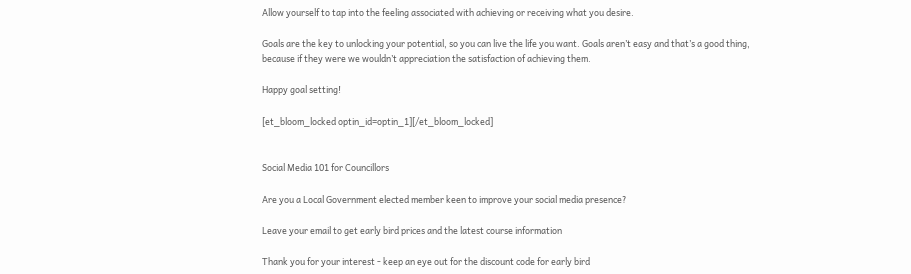Allow yourself to tap into the feeling associated with achieving or receiving what you desire.

Goals are the key to unlocking your potential, so you can live the life you want. Goals aren’t easy and that’s a good thing, because if they were we wouldn’t appreciation the satisfaction of achieving them.

Happy goal setting!

[et_bloom_locked optin_id=optin_1][/et_bloom_locked]


Social Media 101 for Councillors

Are you a Local Government elected member keen to improve your social media presence?

Leave your email to get early bird prices and the latest course information

Thank you for your interest - keep an eye out for the discount code for early bird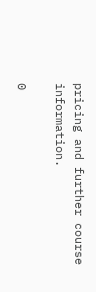pricing and further course information.

0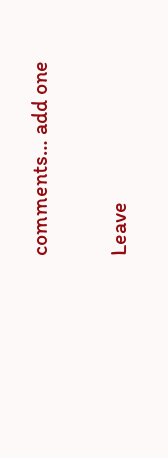comments… add one

Leave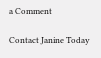a Comment

Contact Janine Today